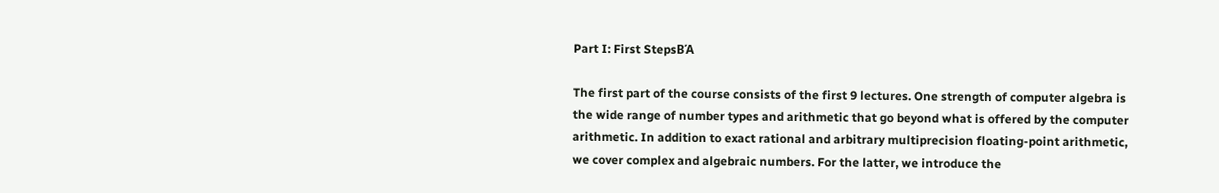Part I: First StepsΒΆ

The first part of the course consists of the first 9 lectures. One strength of computer algebra is the wide range of number types and arithmetic that go beyond what is offered by the computer arithmetic. In addition to exact rational and arbitrary multiprecision floating-point arithmetic, we cover complex and algebraic numbers. For the latter, we introduce the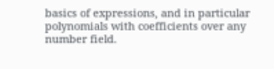basics of expressions, and in particular polynomials with coefficients over any number field.